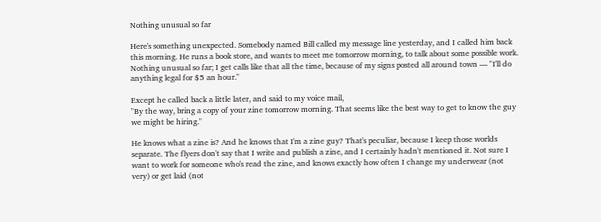Nothing unusual so far

Here's something unexpected. Somebody named Bill called my message line yesterday, and I called him back this morning. He runs a book store, and wants to meet me tomorrow morning, to talk about some possible work. Nothing unusual so far; I get calls like that all the time, because of my signs posted all around town — "I'll do anything legal for $5 an hour."

Except he called back a little later, and said to my voice mail,
"By the way, bring a copy of your zine tomorrow morning. That seems like the best way to get to know the guy we might be hiring."

He knows what a zine is? And he knows that I'm a zine guy? That's peculiar, because I keep those worlds separate. The flyers don't say that I write and publish a zine, and I certainly hadn't mentioned it. Not sure I want to work for someone who's read the zine, and knows exactly how often I change my underwear (not very) or get laid (not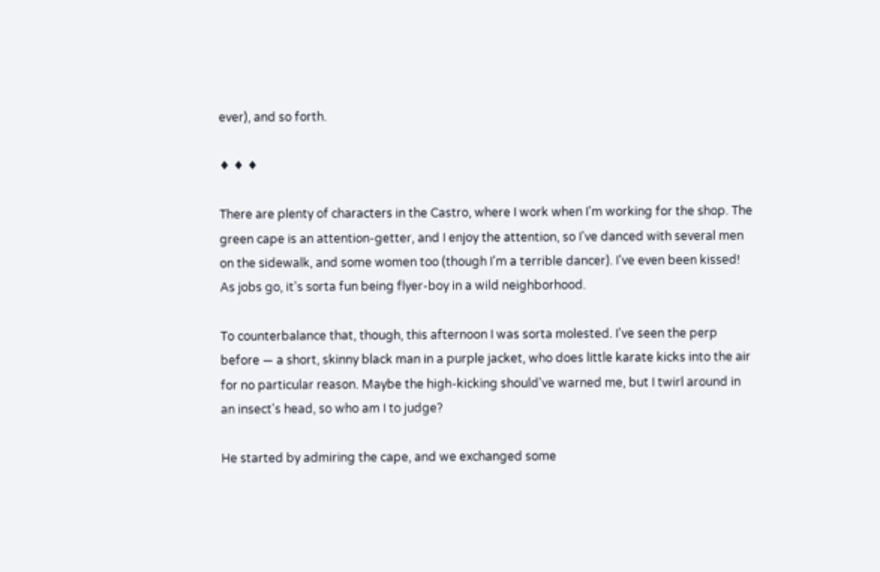ever), and so forth.

♦ ♦ ♦

There are plenty of characters in the Castro, where I work when I'm working for the shop. The green cape is an attention-getter, and I enjoy the attention, so I've danced with several men on the sidewalk, and some women too (though I'm a terrible dancer). I've even been kissed! As jobs go, it's sorta fun being flyer-boy in a wild neighborhood.

To counterbalance that, though, this afternoon I was sorta molested. I've seen the perp before — a short, skinny black man in a purple jacket, who does little karate kicks into the air for no particular reason. Maybe the high-kicking should've warned me, but I twirl around in an insect's head, so who am I to judge?

He started by admiring the cape, and we exchanged some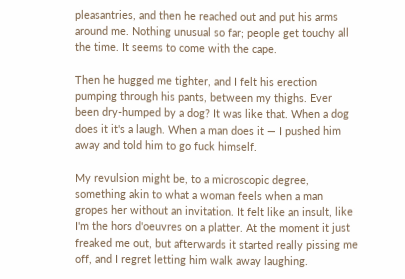pleasantries, and then he reached out and put his arms around me. Nothing unusual so far; people get touchy all the time. It seems to come with the cape.

Then he hugged me tighter, and I felt his erection pumping through his pants, between my thighs. Ever been dry-humped by a dog? It was like that. When a dog does it it's a laugh. When a man does it — I pushed him away and told him to go fuck himself.

My revulsion might be, to a microscopic degree, something akin to what a woman feels when a man gropes her without an invitation. It felt like an insult, like I'm the hors d'oeuvres on a platter. At the moment it just freaked me out, but afterwards it started really pissing me off, and I regret letting him walk away laughing.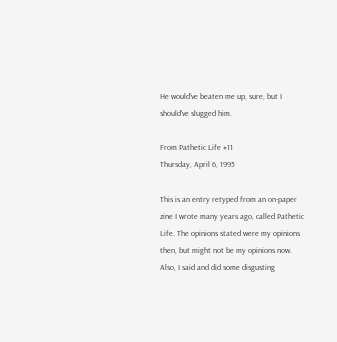He would've beaten me up, sure, but I should've slugged him.

From Pathetic Life #11
Thursday, April 6, 1995

This is an entry retyped from an on-paper zine I wrote many years ago, called Pathetic Life. The opinions stated were my opinions then, but might not be my opinions now. Also, I said and did some disgusting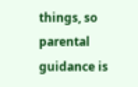things, so parental guidance is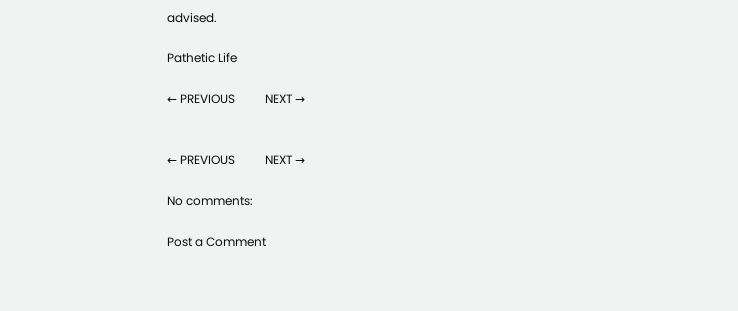advised.

Pathetic Life

← PREVIOUS          NEXT →


← PREVIOUS          NEXT →

No comments:

Post a Comment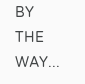BY THE WAY...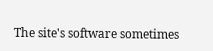The site's software sometimes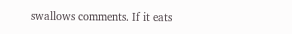swallows comments. If it eats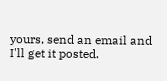yours, send an email and I'll get it posted.